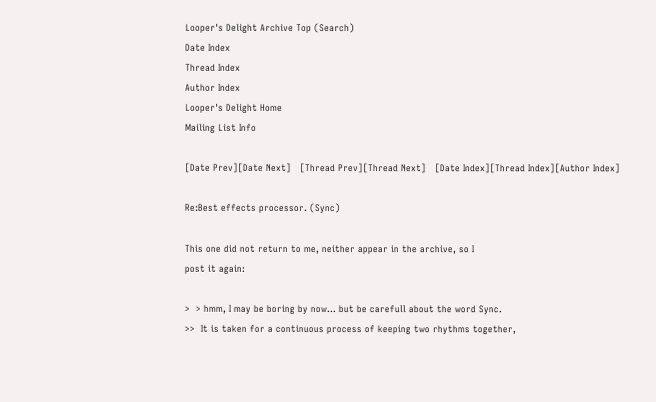Looper's Delight Archive Top (Search)
Date Index
Thread Index
Author Index
Looper's Delight Home
Mailing List Info

[Date Prev][Date Next]   [Thread Prev][Thread Next]   [Date Index][Thread Index][Author Index]

Re:Best effects processor. (Sync)

This one did not return to me, neither appear in the archive, so I
post it again:

>  > hmm, I may be boring by now... but be carefull about the word Sync.
>>  It is taken for a continuous process of keeping two rhythms together,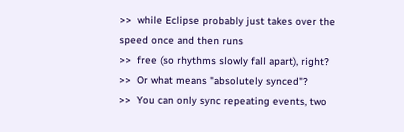>>  while Eclipse probably just takes over the speed once and then runs
>>  free (so rhythms slowly fall apart), right?
>>  Or what means "absolutely synced"?
>>  You can only sync repeating events, two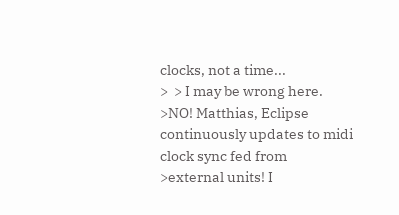clocks, not a time...
>  > I may be wrong here.
>NO! Matthias, Eclipse continuously updates to midi clock sync fed from
>external units! I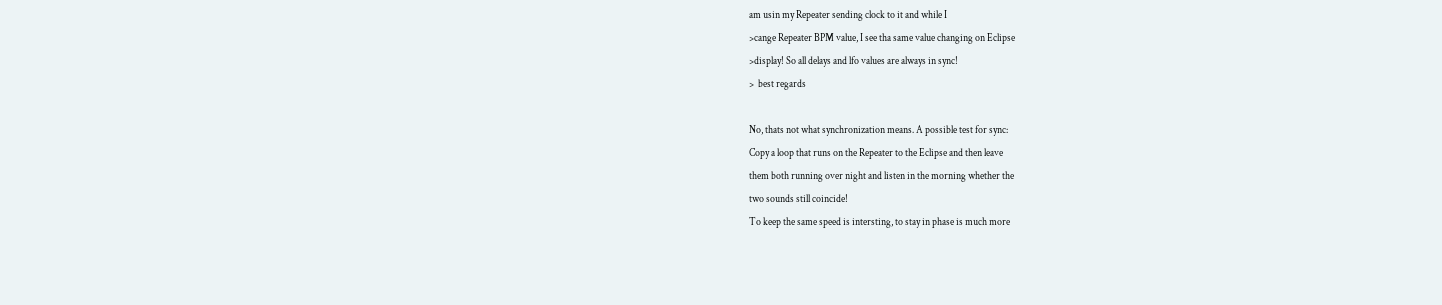am usin my Repeater sending clock to it and while I
>cange Repeater BPM value, I see tha same value changing on Eclipse
>display! So all delays and lfo values are always in sync!
>  best regards

No, thats not what synchronization means. A possible test for sync:
Copy a loop that runs on the Repeater to the Eclipse and then leave
them both running over night and listen in the morning whether the
two sounds still coincide!
To keep the same speed is intersting, to stay in phase is much more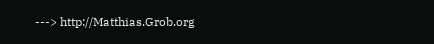---> http://Matthias.Grob.org